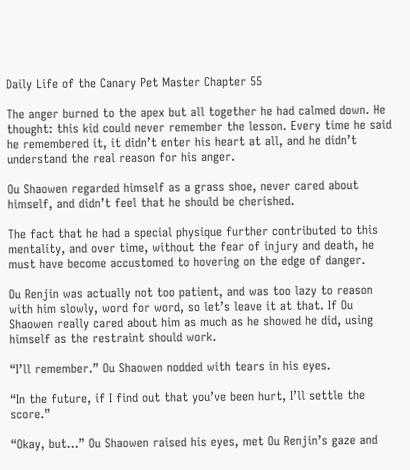Daily Life of the Canary Pet Master Chapter 55

The anger burned to the apex but all together he had calmed down. He thought: this kid could never remember the lesson. Every time he said he remembered it, it didn’t enter his heart at all, and he didn’t understand the real reason for his anger.

Ou Shaowen regarded himself as a grass shoe, never cared about himself, and didn’t feel that he should be cherished.

The fact that he had a special physique further contributed to this mentality, and over time, without the fear of injury and death, he must have become accustomed to hovering on the edge of danger.

Ou Renjin was actually not too patient, and was too lazy to reason with him slowly, word for word, so let’s leave it at that. If Ou Shaowen really cared about him as much as he showed he did, using himself as the restraint should work.

“I’ll remember.” Ou Shaowen nodded with tears in his eyes.

“In the future, if I find out that you’ve been hurt, I’ll settle the score.”

“Okay, but…” Ou Shaowen raised his eyes, met Ou Renjin’s gaze and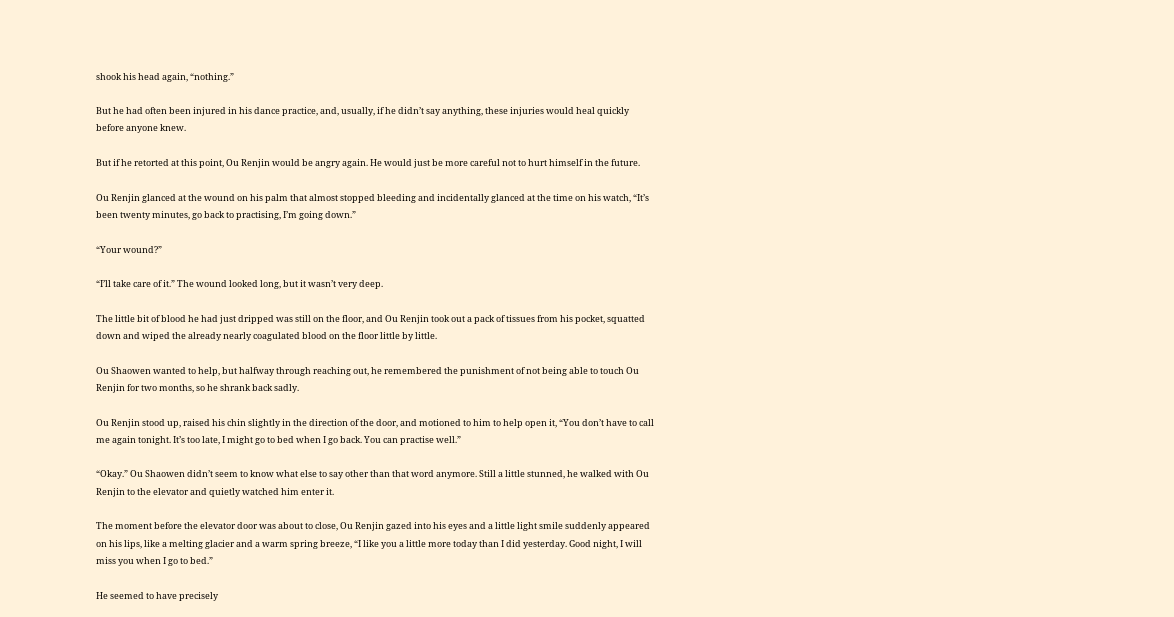shook his head again, “nothing.”

But he had often been injured in his dance practice, and, usually, if he didn’t say anything, these injuries would heal quickly before anyone knew.

But if he retorted at this point, Ou Renjin would be angry again. He would just be more careful not to hurt himself in the future.

Ou Renjin glanced at the wound on his palm that almost stopped bleeding and incidentally glanced at the time on his watch, “It’s been twenty minutes, go back to practising, I’m going down.”

“Your wound?”

“I’ll take care of it.” The wound looked long, but it wasn’t very deep.

The little bit of blood he had just dripped was still on the floor, and Ou Renjin took out a pack of tissues from his pocket, squatted down and wiped the already nearly coagulated blood on the floor little by little.

Ou Shaowen wanted to help, but halfway through reaching out, he remembered the punishment of not being able to touch Ou Renjin for two months, so he shrank back sadly.

Ou Renjin stood up, raised his chin slightly in the direction of the door, and motioned to him to help open it, “You don’t have to call me again tonight. It’s too late, I might go to bed when I go back. You can practise well.”

“Okay.” Ou Shaowen didn’t seem to know what else to say other than that word anymore. Still a little stunned, he walked with Ou Renjin to the elevator and quietly watched him enter it.

The moment before the elevator door was about to close, Ou Renjin gazed into his eyes and a little light smile suddenly appeared on his lips, like a melting glacier and a warm spring breeze, “I like you a little more today than I did yesterday. Good night, I will miss you when I go to bed.”

He seemed to have precisely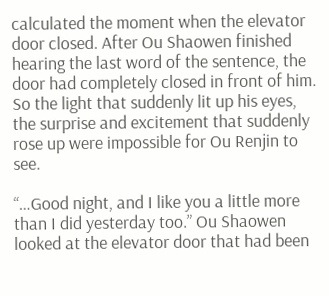calculated the moment when the elevator door closed. After Ou Shaowen finished hearing the last word of the sentence, the door had completely closed in front of him. So the light that suddenly lit up his eyes, the surprise and excitement that suddenly rose up were impossible for Ou Renjin to see.

“…Good night, and I like you a little more than I did yesterday too.” Ou Shaowen looked at the elevator door that had been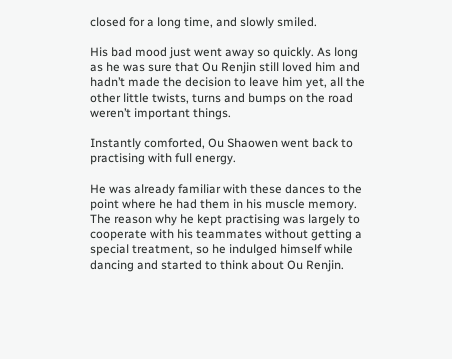closed for a long time, and slowly smiled.

His bad mood just went away so quickly. As long as he was sure that Ou Renjin still loved him and hadn’t made the decision to leave him yet, all the other little twists, turns and bumps on the road weren’t important things.

Instantly comforted, Ou Shaowen went back to practising with full energy.

He was already familiar with these dances to the point where he had them in his muscle memory. The reason why he kept practising was largely to cooperate with his teammates without getting a special treatment, so he indulged himself while dancing and started to think about Ou Renjin.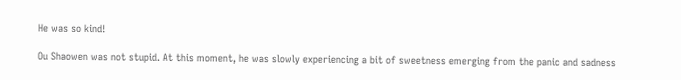He was so kind!

Ou Shaowen was not stupid. At this moment, he was slowly experiencing a bit of sweetness emerging from the panic and sadness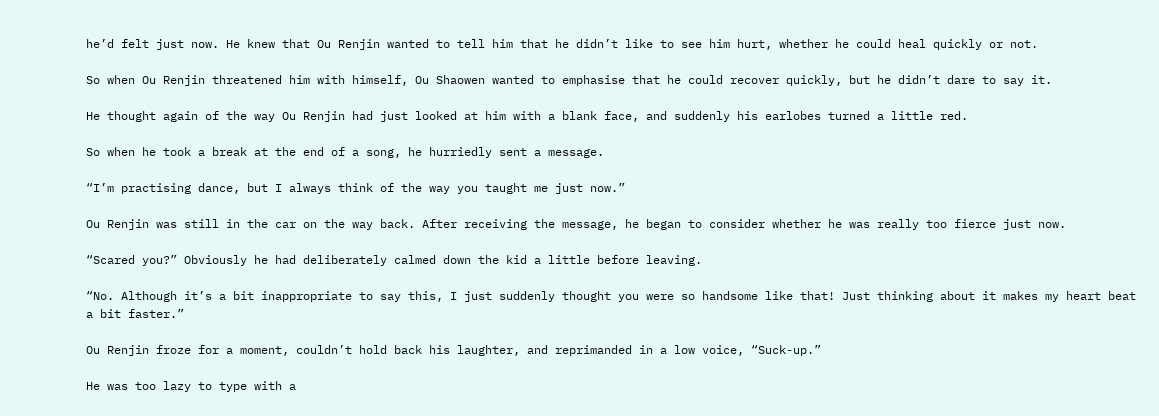he’d felt just now. He knew that Ou Renjin wanted to tell him that he didn’t like to see him hurt, whether he could heal quickly or not.

So when Ou Renjin threatened him with himself, Ou Shaowen wanted to emphasise that he could recover quickly, but he didn’t dare to say it.

He thought again of the way Ou Renjin had just looked at him with a blank face, and suddenly his earlobes turned a little red.

So when he took a break at the end of a song, he hurriedly sent a message.

“I’m practising dance, but I always think of the way you taught me just now.”

Ou Renjin was still in the car on the way back. After receiving the message, he began to consider whether he was really too fierce just now.

“Scared you?” Obviously he had deliberately calmed down the kid a little before leaving.

“No. Although it’s a bit inappropriate to say this, I just suddenly thought you were so handsome like that! Just thinking about it makes my heart beat a bit faster.”

Ou Renjin froze for a moment, couldn’t hold back his laughter, and reprimanded in a low voice, “Suck-up.”

He was too lazy to type with a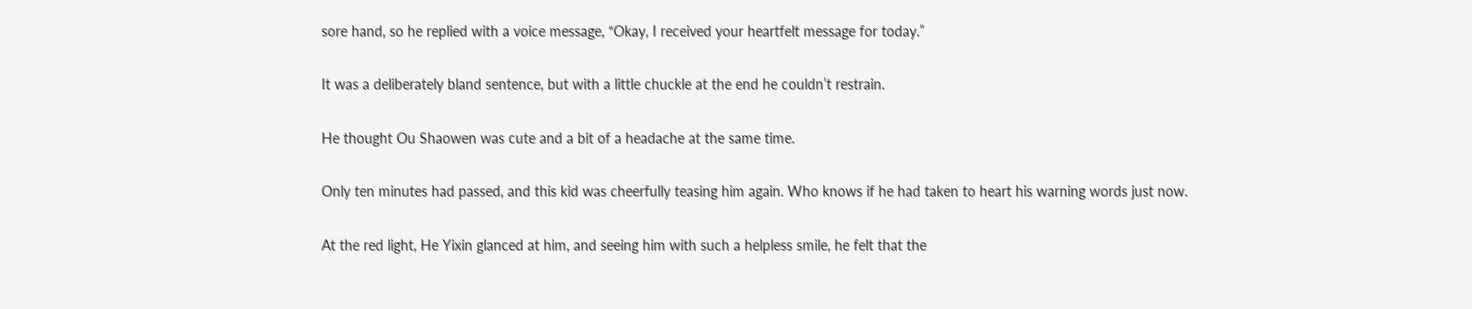sore hand, so he replied with a voice message, “Okay, I received your heartfelt message for today.”

It was a deliberately bland sentence, but with a little chuckle at the end he couldn’t restrain.

He thought Ou Shaowen was cute and a bit of a headache at the same time.

Only ten minutes had passed, and this kid was cheerfully teasing him again. Who knows if he had taken to heart his warning words just now.

At the red light, He Yixin glanced at him, and seeing him with such a helpless smile, he felt that the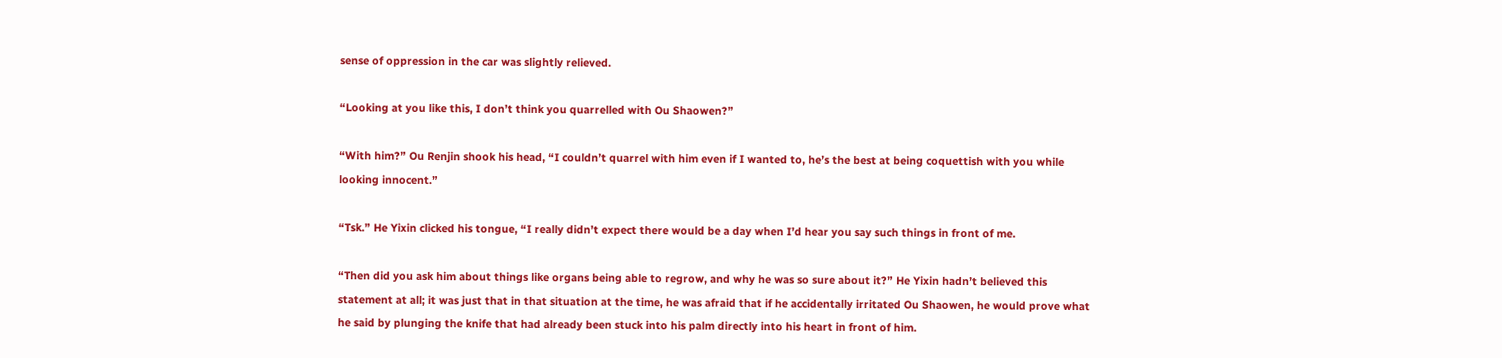sense of oppression in the car was slightly relieved.

“Looking at you like this, I don’t think you quarrelled with Ou Shaowen?”

“With him?” Ou Renjin shook his head, “I couldn’t quarrel with him even if I wanted to, he’s the best at being coquettish with you while looking innocent.”

“Tsk.” He Yixin clicked his tongue, “I really didn’t expect there would be a day when I’d hear you say such things in front of me.

“Then did you ask him about things like organs being able to regrow, and why he was so sure about it?” He Yixin hadn’t believed this statement at all; it was just that in that situation at the time, he was afraid that if he accidentally irritated Ou Shaowen, he would prove what he said by plunging the knife that had already been stuck into his palm directly into his heart in front of him.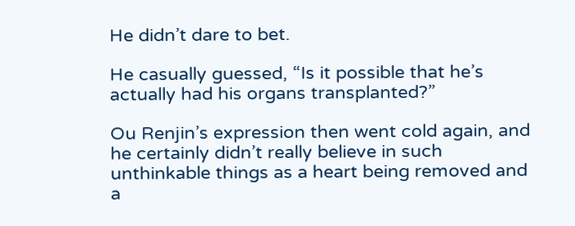He didn’t dare to bet.

He casually guessed, “Is it possible that he’s actually had his organs transplanted?”

Ou Renjin’s expression then went cold again, and he certainly didn’t really believe in such unthinkable things as a heart being removed and a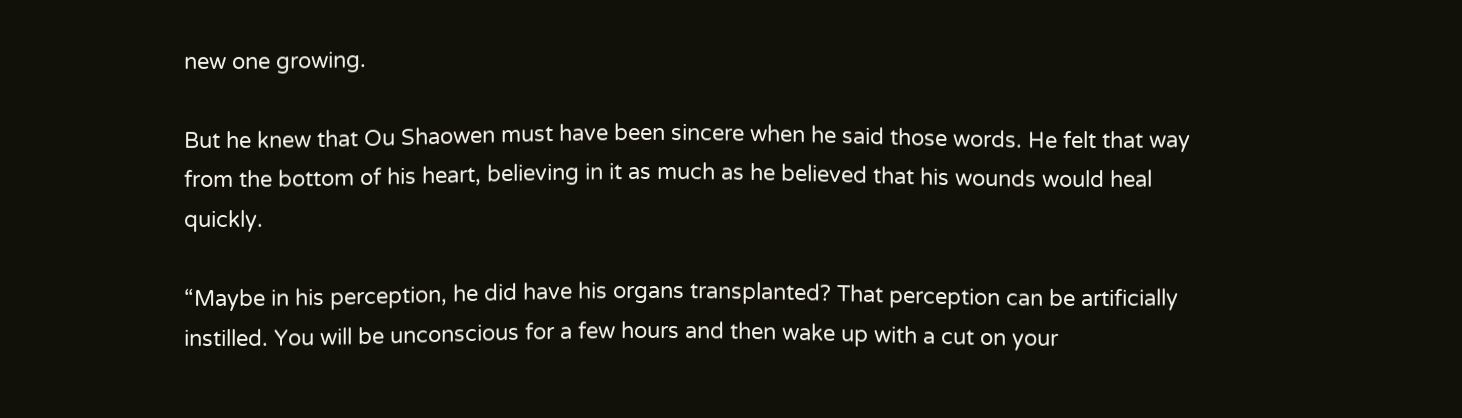new one growing.

But he knew that Ou Shaowen must have been sincere when he said those words. He felt that way from the bottom of his heart, believing in it as much as he believed that his wounds would heal quickly.

“Maybe in his perception, he did have his organs transplanted? That perception can be artificially instilled. You will be unconscious for a few hours and then wake up with a cut on your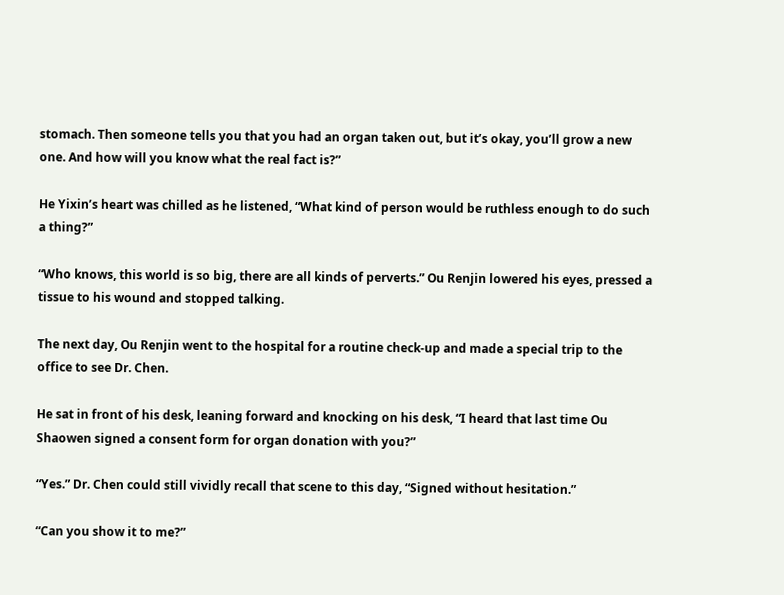stomach. Then someone tells you that you had an organ taken out, but it’s okay, you’ll grow a new one. And how will you know what the real fact is?”

He Yixin’s heart was chilled as he listened, “What kind of person would be ruthless enough to do such a thing?”

“Who knows, this world is so big, there are all kinds of perverts.” Ou Renjin lowered his eyes, pressed a tissue to his wound and stopped talking.

The next day, Ou Renjin went to the hospital for a routine check-up and made a special trip to the office to see Dr. Chen.

He sat in front of his desk, leaning forward and knocking on his desk, “I heard that last time Ou Shaowen signed a consent form for organ donation with you?”

“Yes.” Dr. Chen could still vividly recall that scene to this day, “Signed without hesitation.”

“Can you show it to me?”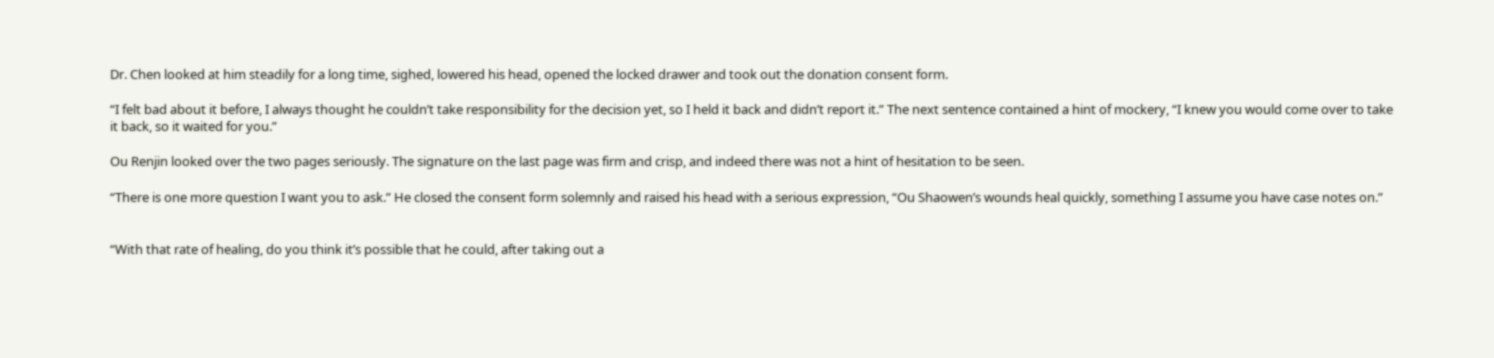Dr. Chen looked at him steadily for a long time, sighed, lowered his head, opened the locked drawer and took out the donation consent form.

“I felt bad about it before, I always thought he couldn’t take responsibility for the decision yet, so I held it back and didn’t report it.” The next sentence contained a hint of mockery, “I knew you would come over to take it back, so it waited for you.”

Ou Renjin looked over the two pages seriously. The signature on the last page was firm and crisp, and indeed there was not a hint of hesitation to be seen.

“There is one more question I want you to ask.” He closed the consent form solemnly and raised his head with a serious expression, “Ou Shaowen’s wounds heal quickly, something I assume you have case notes on.”


“With that rate of healing, do you think it’s possible that he could, after taking out a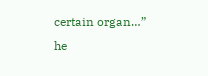certain organ…” he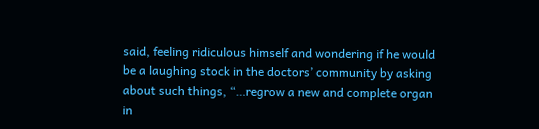said, feeling ridiculous himself and wondering if he would be a laughing stock in the doctors’ community by asking about such things, “…regrow a new and complete organ in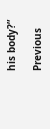his body?”

Previous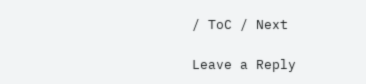/ ToC / Next

Leave a Reply